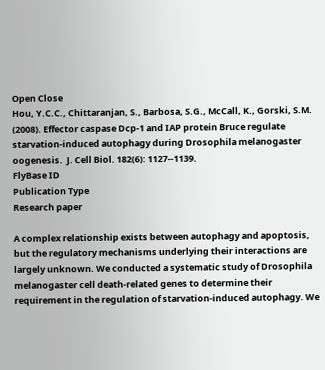Open Close
Hou, Y.C.C., Chittaranjan, S., Barbosa, S.G., McCall, K., Gorski, S.M. (2008). Effector caspase Dcp-1 and IAP protein Bruce regulate starvation-induced autophagy during Drosophila melanogaster oogenesis.  J. Cell Biol. 182(6): 1127--1139.
FlyBase ID
Publication Type
Research paper

A complex relationship exists between autophagy and apoptosis, but the regulatory mechanisms underlying their interactions are largely unknown. We conducted a systematic study of Drosophila melanogaster cell death-related genes to determine their requirement in the regulation of starvation-induced autophagy. We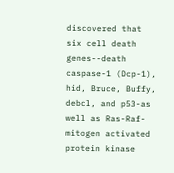discovered that six cell death genes--death caspase-1 (Dcp-1), hid, Bruce, Buffy, debcl, and p53-as well as Ras-Raf-mitogen activated protein kinase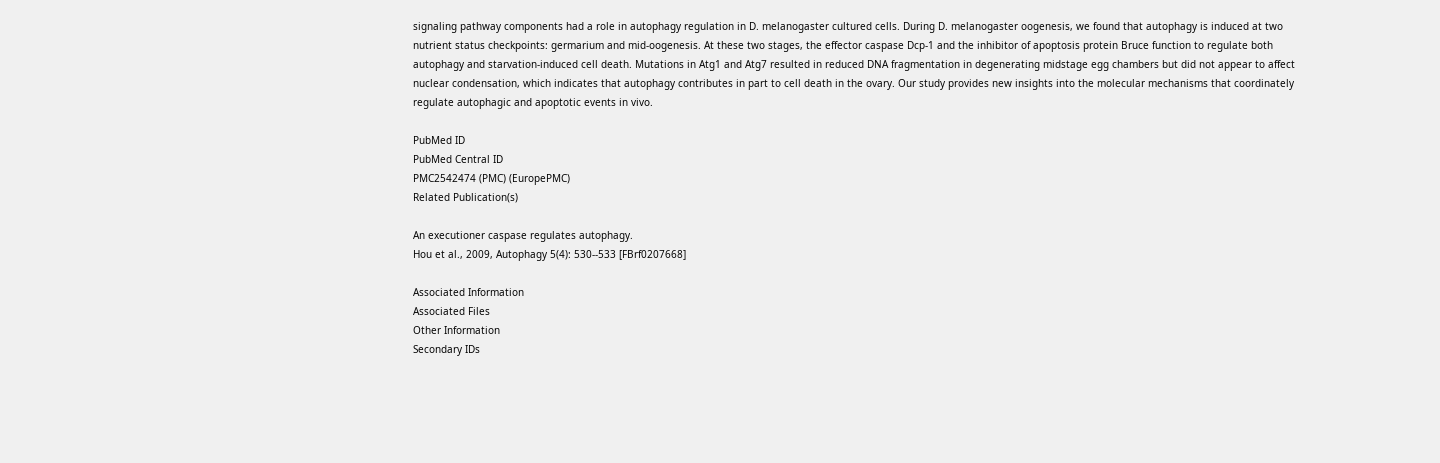signaling pathway components had a role in autophagy regulation in D. melanogaster cultured cells. During D. melanogaster oogenesis, we found that autophagy is induced at two nutrient status checkpoints: germarium and mid-oogenesis. At these two stages, the effector caspase Dcp-1 and the inhibitor of apoptosis protein Bruce function to regulate both autophagy and starvation-induced cell death. Mutations in Atg1 and Atg7 resulted in reduced DNA fragmentation in degenerating midstage egg chambers but did not appear to affect nuclear condensation, which indicates that autophagy contributes in part to cell death in the ovary. Our study provides new insights into the molecular mechanisms that coordinately regulate autophagic and apoptotic events in vivo.

PubMed ID
PubMed Central ID
PMC2542474 (PMC) (EuropePMC)
Related Publication(s)

An executioner caspase regulates autophagy.
Hou et al., 2009, Autophagy 5(4): 530--533 [FBrf0207668]

Associated Information
Associated Files
Other Information
Secondary IDs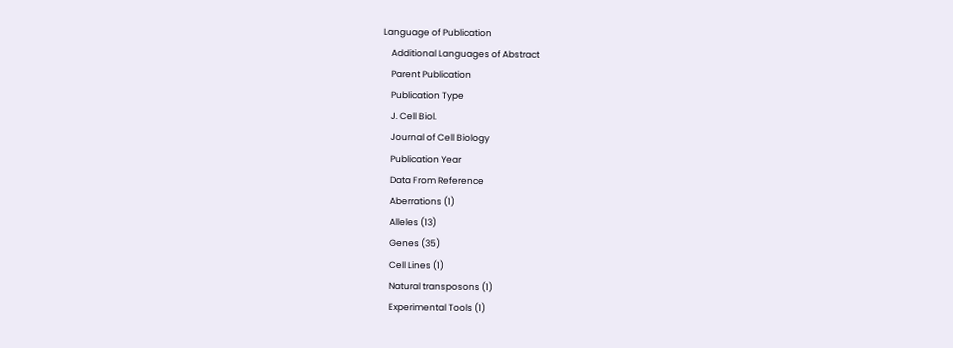Language of Publication
    Additional Languages of Abstract
    Parent Publication
    Publication Type
    J. Cell Biol.
    Journal of Cell Biology
    Publication Year
    Data From Reference
    Aberrations (1)
    Alleles (13)
    Genes (35)
    Cell Lines (1)
    Natural transposons (1)
    Experimental Tools (1)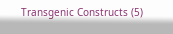Transgenic Constructs (5)